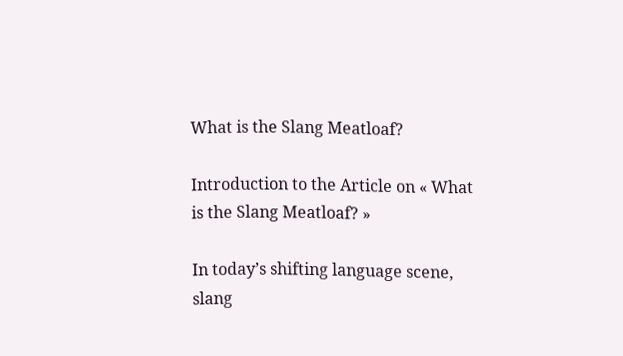What is the Slang Meatloaf?

Introduction to the Article on « What is the Slang Meatloaf? »

In today’s shifting language scene, slang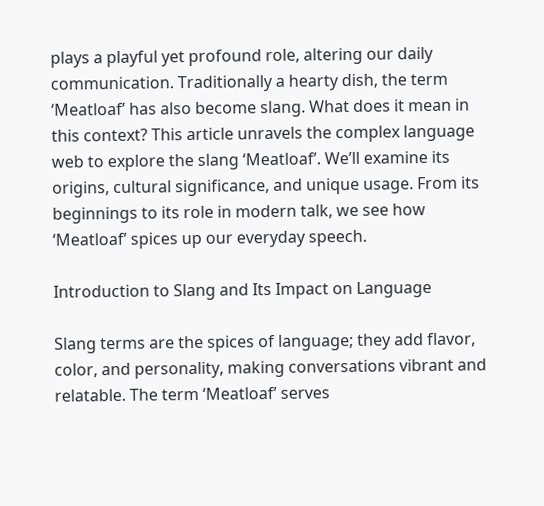plays a playful yet profound role, altering our daily communication. Traditionally a hearty dish, the term ‘Meatloaf’ has also become slang. What does it mean in this context? This article unravels the complex language web to explore the slang ‘Meatloaf’. We’ll examine its origins, cultural significance, and unique usage. From its beginnings to its role in modern talk, we see how ‘Meatloaf’ spices up our everyday speech.

Introduction to Slang and Its Impact on Language

Slang terms are the spices of language; they add flavor, color, and personality, making conversations vibrant and relatable. The term ‘Meatloaf’ serves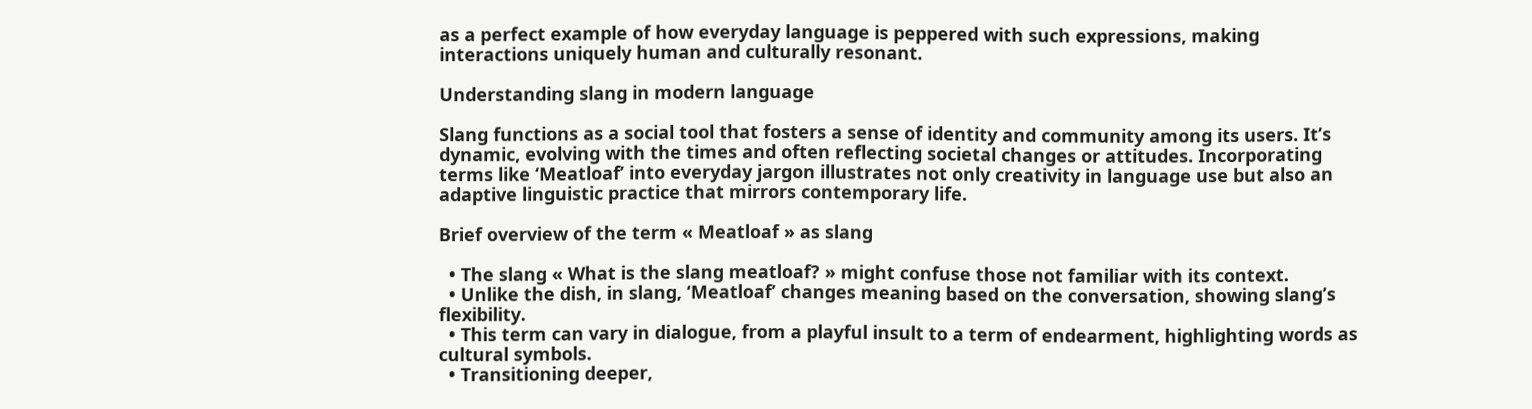as a perfect example of how everyday language is peppered with such expressions, making interactions uniquely human and culturally resonant.

Understanding slang in modern language

Slang functions as a social tool that fosters a sense of identity and community among its users. It’s dynamic, evolving with the times and often reflecting societal changes or attitudes. Incorporating terms like ‘Meatloaf’ into everyday jargon illustrates not only creativity in language use but also an adaptive linguistic practice that mirrors contemporary life.

Brief overview of the term « Meatloaf » as slang

  • The slang « What is the slang meatloaf? » might confuse those not familiar with its context.
  • Unlike the dish, in slang, ‘Meatloaf’ changes meaning based on the conversation, showing slang’s flexibility.
  • This term can vary in dialogue, from a playful insult to a term of endearment, highlighting words as cultural symbols.
  • Transitioning deeper,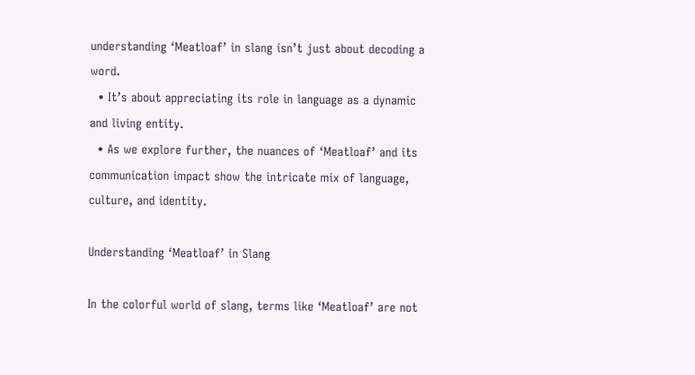understanding ‘Meatloaf’ in slang isn’t just about decoding a word.
  • It’s about appreciating its role in language as a dynamic and living entity.
  • As we explore further, the nuances of ‘Meatloaf’ and its communication impact show the intricate mix of language, culture, and identity.

Understanding ‘Meatloaf’ in Slang

In the colorful world of slang, terms like ‘Meatloaf’ are not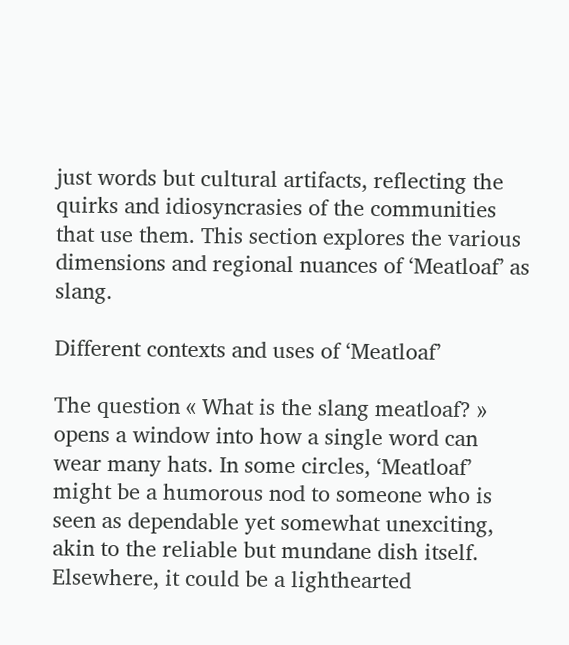just words but cultural artifacts, reflecting the quirks and idiosyncrasies of the communities that use them. This section explores the various dimensions and regional nuances of ‘Meatloaf’ as slang.

Different contexts and uses of ‘Meatloaf’

The question « What is the slang meatloaf? » opens a window into how a single word can wear many hats. In some circles, ‘Meatloaf’ might be a humorous nod to someone who is seen as dependable yet somewhat unexciting, akin to the reliable but mundane dish itself. Elsewhere, it could be a lighthearted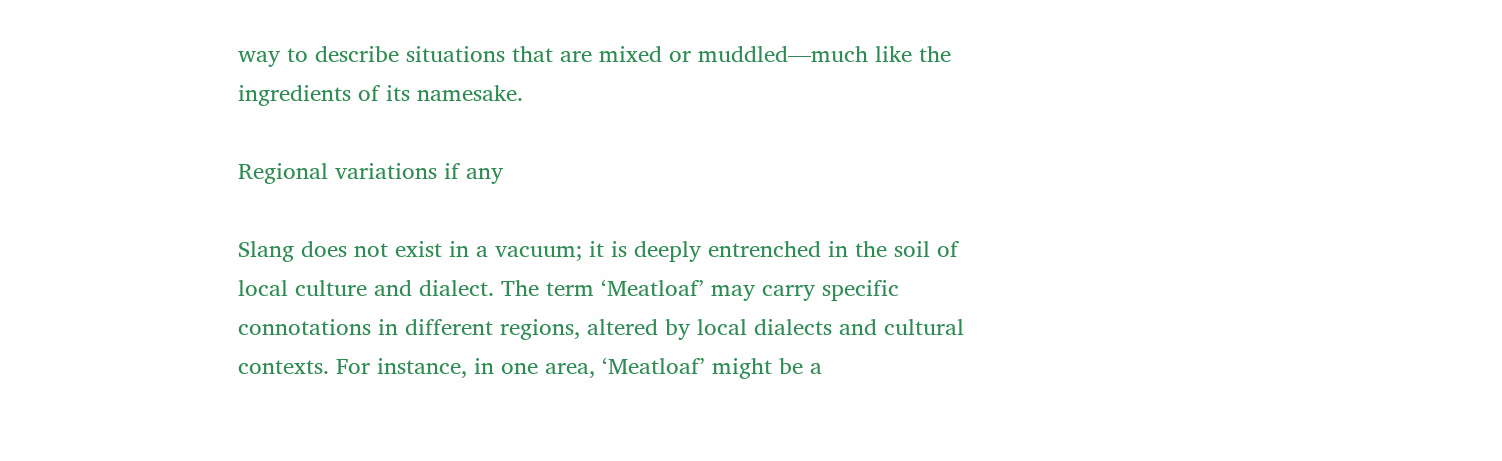way to describe situations that are mixed or muddled—much like the ingredients of its namesake.

Regional variations if any

Slang does not exist in a vacuum; it is deeply entrenched in the soil of local culture and dialect. The term ‘Meatloaf’ may carry specific connotations in different regions, altered by local dialects and cultural contexts. For instance, in one area, ‘Meatloaf’ might be a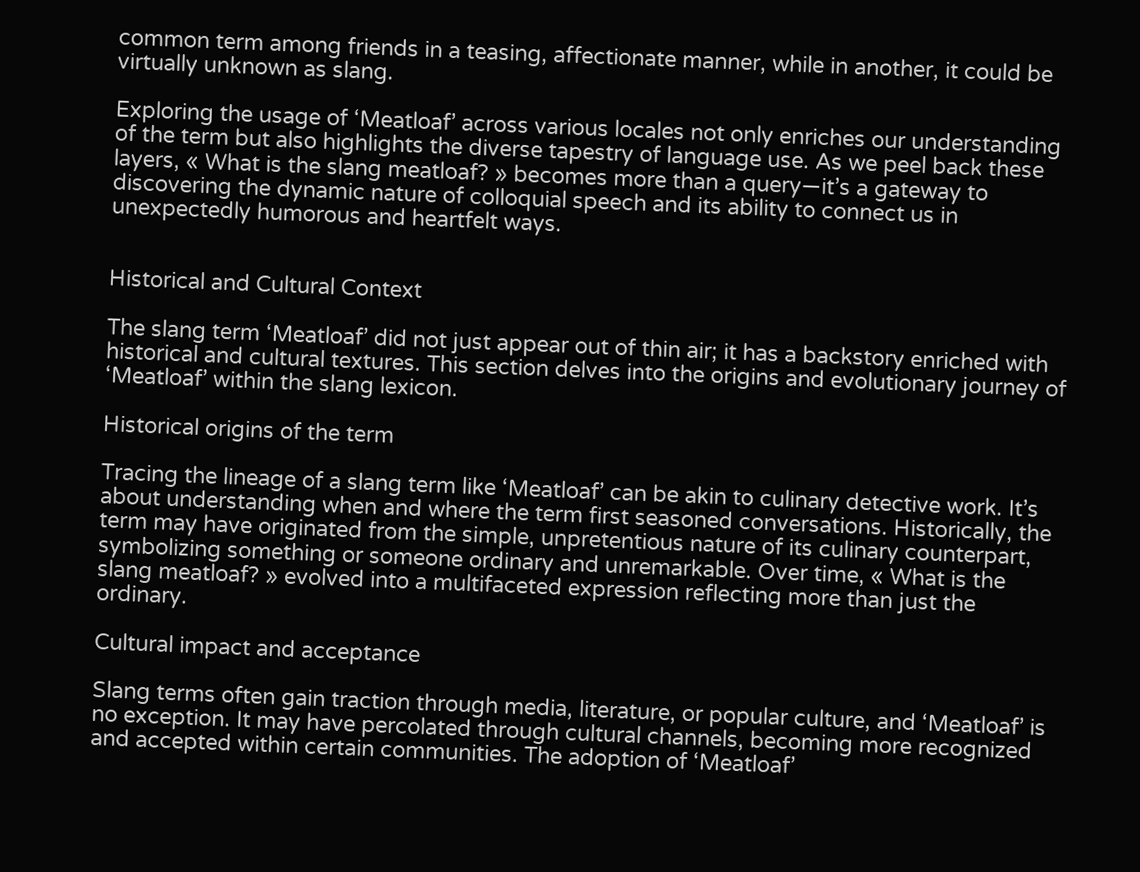common term among friends in a teasing, affectionate manner, while in another, it could be virtually unknown as slang.

Exploring the usage of ‘Meatloaf’ across various locales not only enriches our understanding of the term but also highlights the diverse tapestry of language use. As we peel back these layers, « What is the slang meatloaf? » becomes more than a query—it’s a gateway to discovering the dynamic nature of colloquial speech and its ability to connect us in unexpectedly humorous and heartfelt ways.


Historical and Cultural Context

The slang term ‘Meatloaf’ did not just appear out of thin air; it has a backstory enriched with historical and cultural textures. This section delves into the origins and evolutionary journey of ‘Meatloaf’ within the slang lexicon.

Historical origins of the term

Tracing the lineage of a slang term like ‘Meatloaf’ can be akin to culinary detective work. It’s about understanding when and where the term first seasoned conversations. Historically, the term may have originated from the simple, unpretentious nature of its culinary counterpart, symbolizing something or someone ordinary and unremarkable. Over time, « What is the slang meatloaf? » evolved into a multifaceted expression reflecting more than just the ordinary.

Cultural impact and acceptance

Slang terms often gain traction through media, literature, or popular culture, and ‘Meatloaf’ is no exception. It may have percolated through cultural channels, becoming more recognized and accepted within certain communities. The adoption of ‘Meatloaf’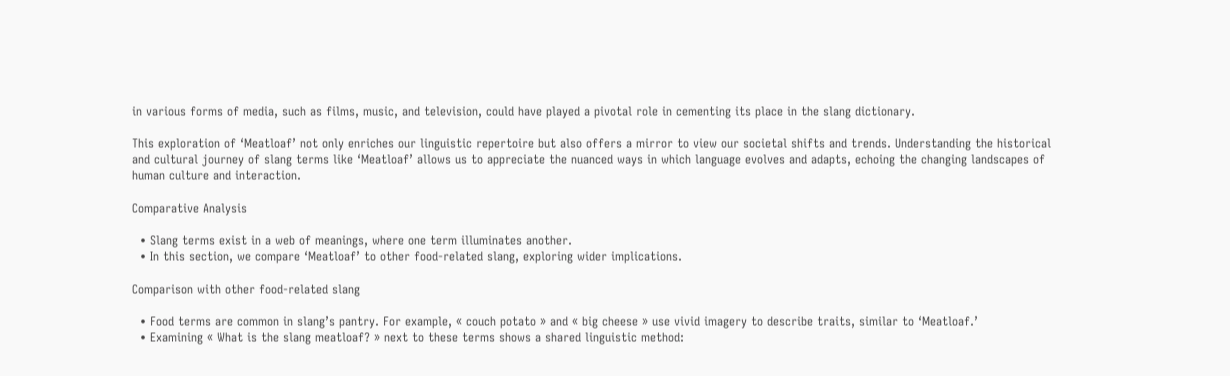in various forms of media, such as films, music, and television, could have played a pivotal role in cementing its place in the slang dictionary.

This exploration of ‘Meatloaf’ not only enriches our linguistic repertoire but also offers a mirror to view our societal shifts and trends. Understanding the historical and cultural journey of slang terms like ‘Meatloaf’ allows us to appreciate the nuanced ways in which language evolves and adapts, echoing the changing landscapes of human culture and interaction.

Comparative Analysis

  • Slang terms exist in a web of meanings, where one term illuminates another.
  • In this section, we compare ‘Meatloaf’ to other food-related slang, exploring wider implications.

Comparison with other food-related slang

  • Food terms are common in slang’s pantry. For example, « couch potato » and « big cheese » use vivid imagery to describe traits, similar to ‘Meatloaf.’
  • Examining « What is the slang meatloaf? » next to these terms shows a shared linguistic method: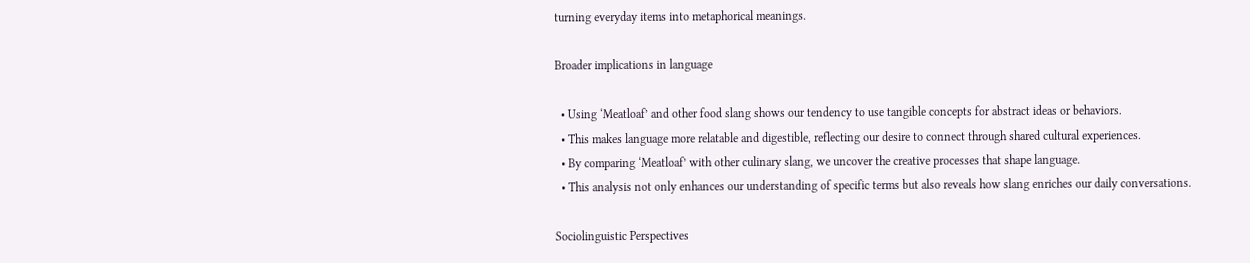turning everyday items into metaphorical meanings.

Broader implications in language

  • Using ‘Meatloaf’ and other food slang shows our tendency to use tangible concepts for abstract ideas or behaviors.
  • This makes language more relatable and digestible, reflecting our desire to connect through shared cultural experiences.
  • By comparing ‘Meatloaf’ with other culinary slang, we uncover the creative processes that shape language.
  • This analysis not only enhances our understanding of specific terms but also reveals how slang enriches our daily conversations.

Sociolinguistic Perspectives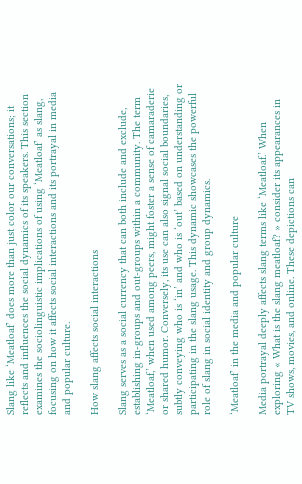Slang like ‘Meatloaf’ does more than just color our conversations; it reflects and influences the social dynamics of its speakers. This section examines the sociolinguistic implications of using ‘Meatloaf’ as slang, focusing on how it affects social interactions and its portrayal in media and popular culture.

How slang affects social interactions

Slang serves as a social currency that can both include and exclude, establishing in-groups and out-groups within a community. The term ‘Meatloaf,’ when used among peers, might foster a sense of camaraderie or shared humor. Conversely, its use can also signal social boundaries, subtly conveying who is ‘in’ and who is ‘out’ based on understanding or participating in the slang usage. This dynamic showcases the powerful role of slang in social identity and group dynamics.

‘Meatloaf’ in the media and popular culture

Media portrayal deeply affects slang terms like ‘Meatloaf.’ When exploring « What is the slang meatloaf? » consider its appearances in TV shows, movies, and online. These depictions can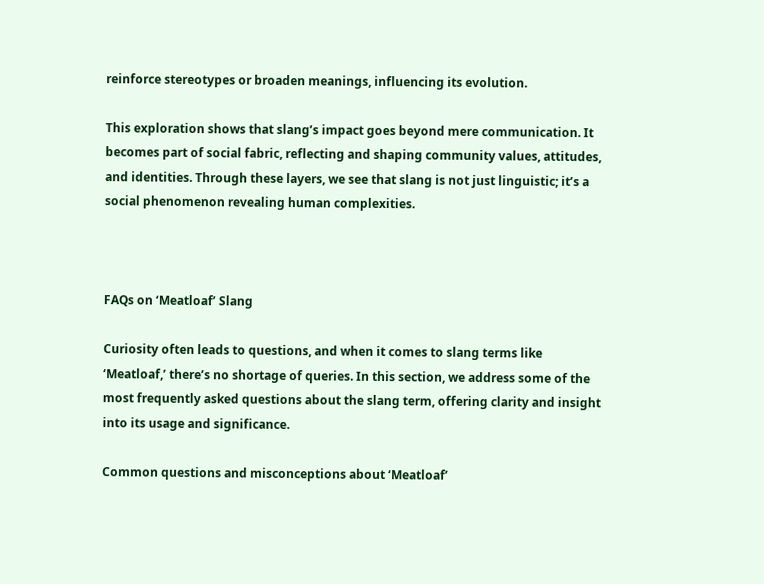reinforce stereotypes or broaden meanings, influencing its evolution.

This exploration shows that slang’s impact goes beyond mere communication. It becomes part of social fabric, reflecting and shaping community values, attitudes, and identities. Through these layers, we see that slang is not just linguistic; it’s a social phenomenon revealing human complexities.



FAQs on ‘Meatloaf’ Slang

Curiosity often leads to questions, and when it comes to slang terms like ‘Meatloaf,’ there’s no shortage of queries. In this section, we address some of the most frequently asked questions about the slang term, offering clarity and insight into its usage and significance.

Common questions and misconceptions about ‘Meatloaf’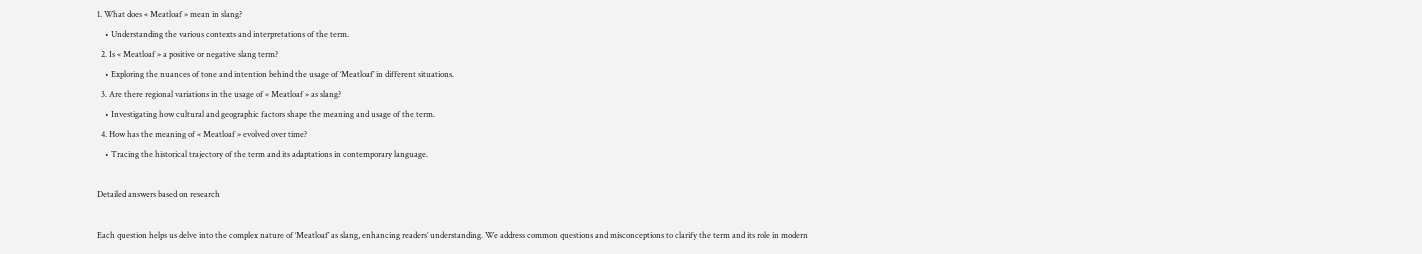1. What does « Meatloaf » mean in slang?
    • Understanding the various contexts and interpretations of the term.
  2. Is « Meatloaf » a positive or negative slang term?
    • Exploring the nuances of tone and intention behind the usage of ‘Meatloaf’ in different situations.
  3. Are there regional variations in the usage of « Meatloaf » as slang?
    • Investigating how cultural and geographic factors shape the meaning and usage of the term.
  4. How has the meaning of « Meatloaf » evolved over time?
    • Tracing the historical trajectory of the term and its adaptations in contemporary language.

Detailed answers based on research

Each question helps us delve into the complex nature of ‘Meatloaf’ as slang, enhancing readers’ understanding. We address common questions and misconceptions to clarify the term and its role in modern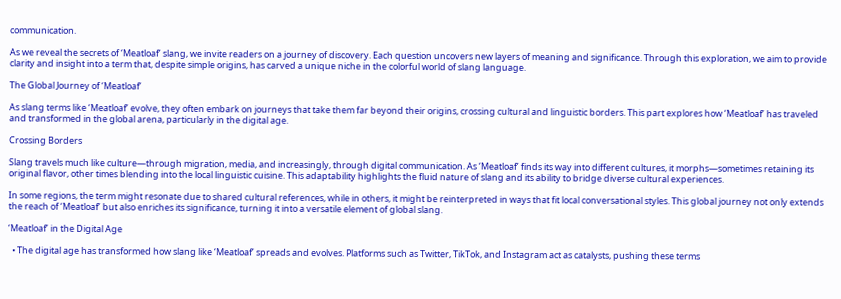communication.

As we reveal the secrets of ‘Meatloaf’ slang, we invite readers on a journey of discovery. Each question uncovers new layers of meaning and significance. Through this exploration, we aim to provide clarity and insight into a term that, despite simple origins, has carved a unique niche in the colorful world of slang language.

The Global Journey of ‘Meatloaf’

As slang terms like ‘Meatloaf’ evolve, they often embark on journeys that take them far beyond their origins, crossing cultural and linguistic borders. This part explores how ‘Meatloaf’ has traveled and transformed in the global arena, particularly in the digital age.

Crossing Borders

Slang travels much like culture—through migration, media, and increasingly, through digital communication. As ‘Meatloaf’ finds its way into different cultures, it morphs—sometimes retaining its original flavor, other times blending into the local linguistic cuisine. This adaptability highlights the fluid nature of slang and its ability to bridge diverse cultural experiences.

In some regions, the term might resonate due to shared cultural references, while in others, it might be reinterpreted in ways that fit local conversational styles. This global journey not only extends the reach of ‘Meatloaf’ but also enriches its significance, turning it into a versatile element of global slang.

‘Meatloaf’ in the Digital Age

  • The digital age has transformed how slang like ‘Meatloaf’ spreads and evolves. Platforms such as Twitter, TikTok, and Instagram act as catalysts, pushing these terms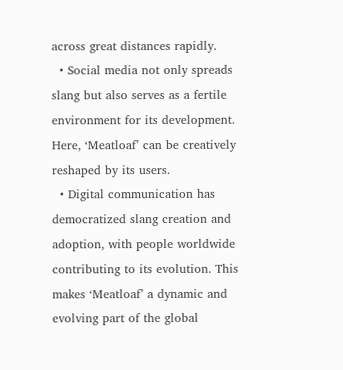across great distances rapidly.
  • Social media not only spreads slang but also serves as a fertile environment for its development. Here, ‘Meatloaf’ can be creatively reshaped by its users.
  • Digital communication has democratized slang creation and adoption, with people worldwide contributing to its evolution. This makes ‘Meatloaf’ a dynamic and evolving part of the global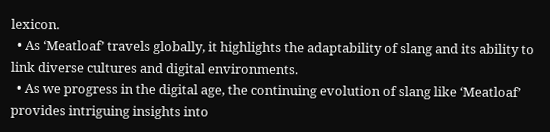lexicon.
  • As ‘Meatloaf’ travels globally, it highlights the adaptability of slang and its ability to link diverse cultures and digital environments.
  • As we progress in the digital age, the continuing evolution of slang like ‘Meatloaf’ provides intriguing insights into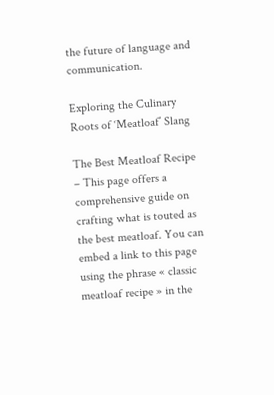the future of language and communication.

Exploring the Culinary Roots of ‘Meatloaf’ Slang

The Best Meatloaf Recipe – This page offers a comprehensive guide on crafting what is touted as the best meatloaf. You can embed a link to this page using the phrase « classic meatloaf recipe » in the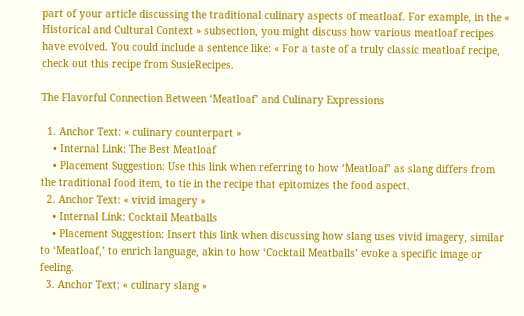part of your article discussing the traditional culinary aspects of meatloaf. For example, in the « Historical and Cultural Context » subsection, you might discuss how various meatloaf recipes have evolved. You could include a sentence like: « For a taste of a truly classic meatloaf recipe, check out this recipe from SusieRecipes.

The Flavorful Connection Between ‘Meatloaf’ and Culinary Expressions

  1. Anchor Text: « culinary counterpart »
    • Internal Link: The Best Meatloaf
    • Placement Suggestion: Use this link when referring to how ‘Meatloaf’ as slang differs from the traditional food item, to tie in the recipe that epitomizes the food aspect.
  2. Anchor Text: « vivid imagery »
    • Internal Link: Cocktail Meatballs
    • Placement Suggestion: Insert this link when discussing how slang uses vivid imagery, similar to ‘Meatloaf,’ to enrich language, akin to how ‘Cocktail Meatballs’ evoke a specific image or feeling.
  3. Anchor Text: « culinary slang »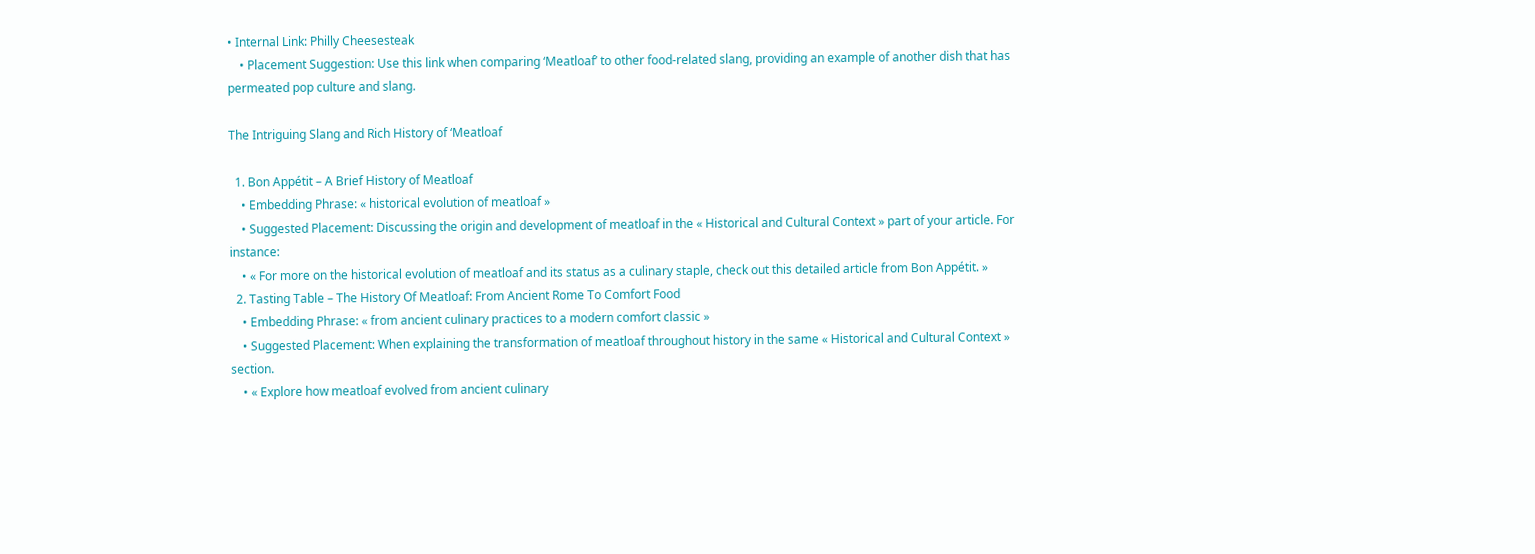• Internal Link: Philly Cheesesteak
    • Placement Suggestion: Use this link when comparing ‘Meatloaf’ to other food-related slang, providing an example of another dish that has permeated pop culture and slang.

The Intriguing Slang and Rich History of ‘Meatloaf

  1. Bon Appétit – A Brief History of Meatloaf
    • Embedding Phrase: « historical evolution of meatloaf »
    • Suggested Placement: Discussing the origin and development of meatloaf in the « Historical and Cultural Context » part of your article. For instance:
    • « For more on the historical evolution of meatloaf and its status as a culinary staple, check out this detailed article from Bon Appétit. »
  2. Tasting Table – The History Of Meatloaf: From Ancient Rome To Comfort Food
    • Embedding Phrase: « from ancient culinary practices to a modern comfort classic »
    • Suggested Placement: When explaining the transformation of meatloaf throughout history in the same « Historical and Cultural Context » section.
    • « Explore how meatloaf evolved from ancient culinary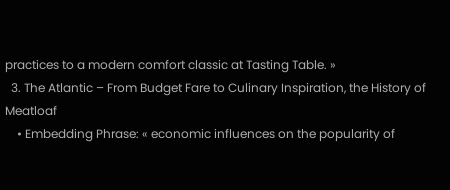practices to a modern comfort classic at Tasting Table. »
  3. The Atlantic – From Budget Fare to Culinary Inspiration, the History of Meatloaf
    • Embedding Phrase: « economic influences on the popularity of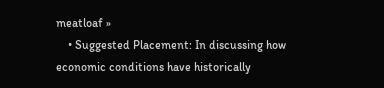meatloaf »
    • Suggested Placement: In discussing how economic conditions have historically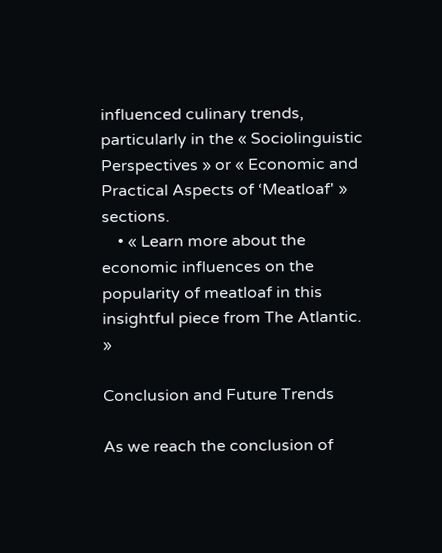influenced culinary trends, particularly in the « Sociolinguistic Perspectives » or « Economic and Practical Aspects of ‘Meatloaf' » sections.
    • « Learn more about the economic influences on the popularity of meatloaf in this insightful piece from The Atlantic. »

Conclusion and Future Trends

As we reach the conclusion of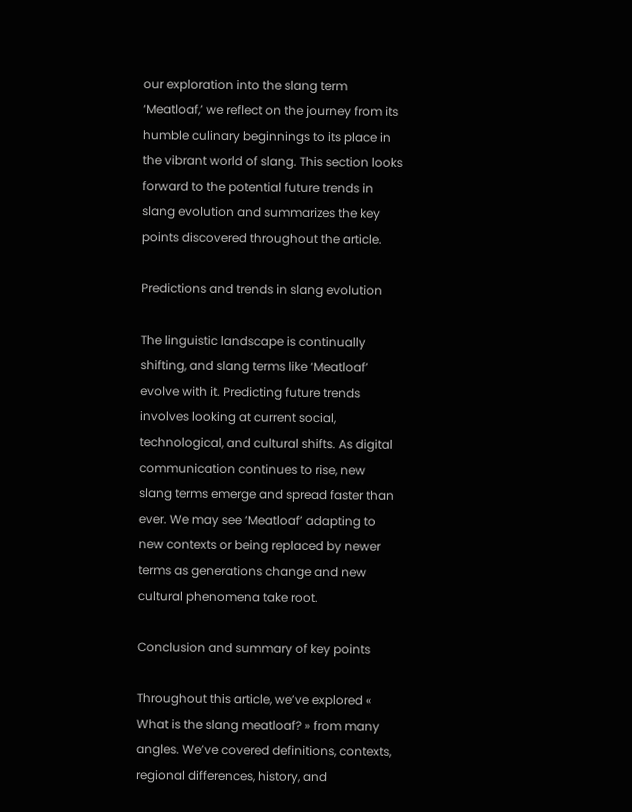our exploration into the slang term ‘Meatloaf,’ we reflect on the journey from its humble culinary beginnings to its place in the vibrant world of slang. This section looks forward to the potential future trends in slang evolution and summarizes the key points discovered throughout the article.

Predictions and trends in slang evolution

The linguistic landscape is continually shifting, and slang terms like ‘Meatloaf’ evolve with it. Predicting future trends involves looking at current social, technological, and cultural shifts. As digital communication continues to rise, new slang terms emerge and spread faster than ever. We may see ‘Meatloaf’ adapting to new contexts or being replaced by newer terms as generations change and new cultural phenomena take root.

Conclusion and summary of key points

Throughout this article, we’ve explored « What is the slang meatloaf? » from many angles. We’ve covered definitions, contexts, regional differences, history, and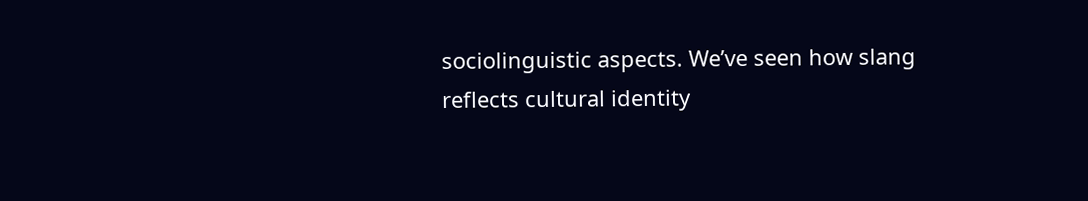sociolinguistic aspects. We’ve seen how slang reflects cultural identity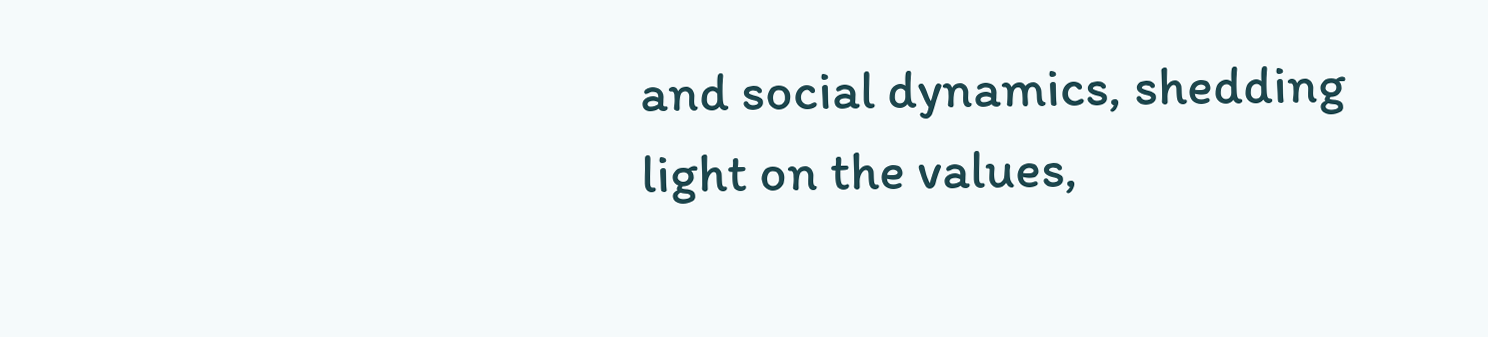and social dynamics, shedding light on the values,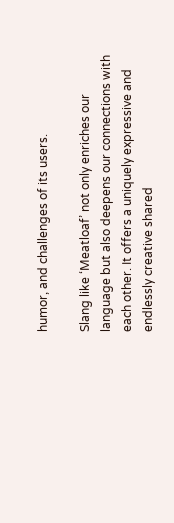humor, and challenges of its users.

Slang like ‘Meatloaf’ not only enriches our language but also deepens our connections with each other. It offers a uniquely expressive and endlessly creative shared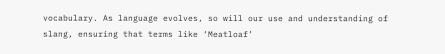vocabulary. As language evolves, so will our use and understanding of slang, ensuring that terms like ‘Meatloaf’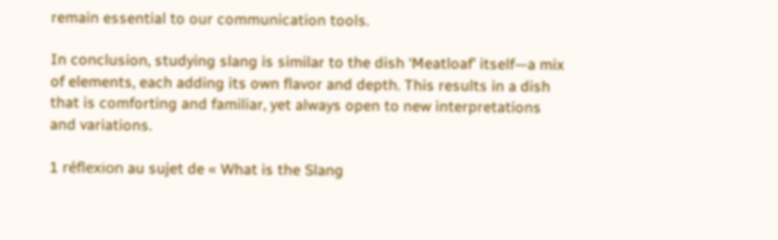remain essential to our communication tools.

In conclusion, studying slang is similar to the dish ‘Meatloaf’ itself—a mix of elements, each adding its own flavor and depth. This results in a dish that is comforting and familiar, yet always open to new interpretations and variations.

1 réflexion au sujet de « What is the Slang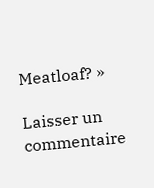Meatloaf? »

Laisser un commentaire